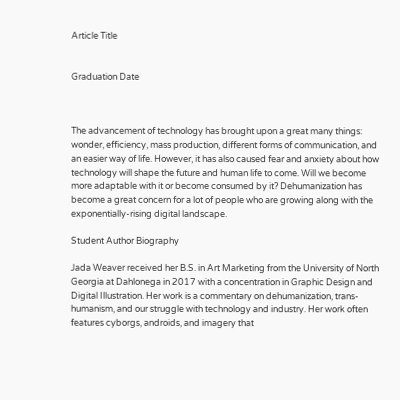Article Title


Graduation Date



The advancement of technology has brought upon a great many things: wonder, efficiency, mass production, different forms of communication, and an easier way of life. However, it has also caused fear and anxiety about how technology will shape the future and human life to come. Will we become more adaptable with it or become consumed by it? Dehumanization has become a great concern for a lot of people who are growing along with the exponentially-rising digital landscape.

Student Author Biography

Jada Weaver received her B.S. in Art Marketing from the University of North Georgia at Dahlonega in 2017 with a concentration in Graphic Design and Digital Illustration. Her work is a commentary on dehumanization, trans-humanism, and our struggle with technology and industry. Her work often features cyborgs, androids, and imagery that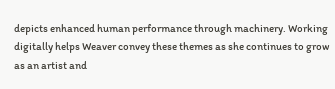depicts enhanced human performance through machinery. Working digitally helps Weaver convey these themes as she continues to grow as an artist and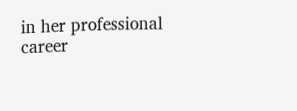in her professional career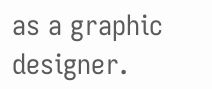as a graphic designer.